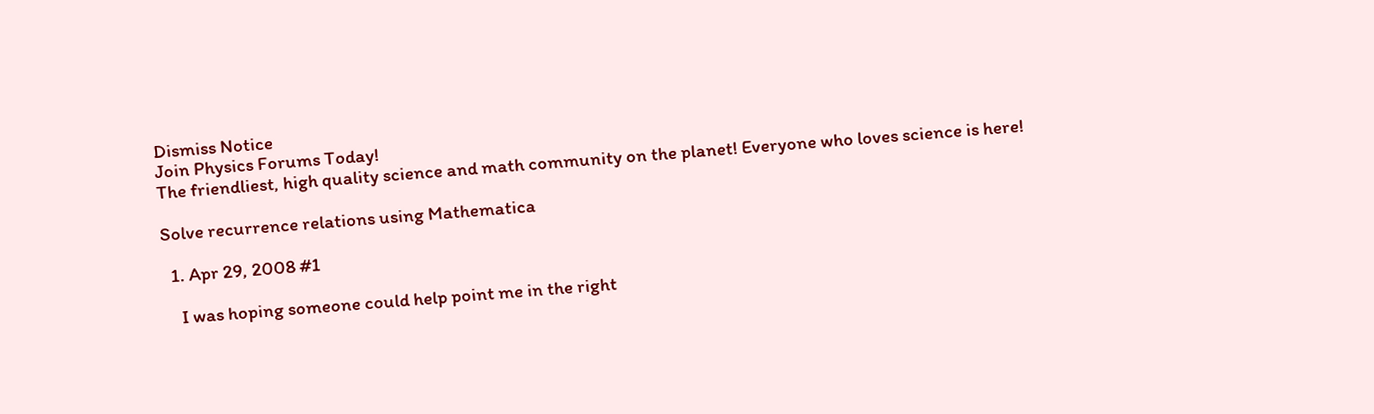Dismiss Notice
Join Physics Forums Today!
The friendliest, high quality science and math community on the planet! Everyone who loves science is here!

Solve recurrence relations using Mathematica

  1. Apr 29, 2008 #1

    I was hoping someone could help point me in the right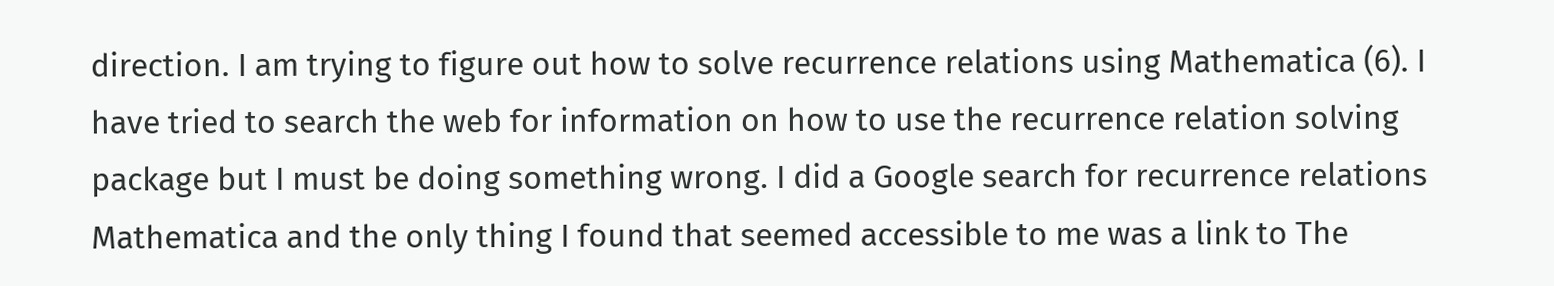direction. I am trying to figure out how to solve recurrence relations using Mathematica (6). I have tried to search the web for information on how to use the recurrence relation solving package but I must be doing something wrong. I did a Google search for recurrence relations Mathematica and the only thing I found that seemed accessible to me was a link to The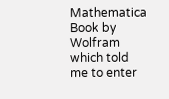Mathematica Book by Wolfram which told me to enter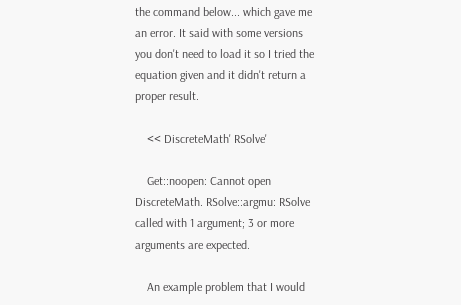the command below... which gave me an error. It said with some versions you don't need to load it so I tried the equation given and it didn't return a proper result.

    << DiscreteMath' RSolve'

    Get::noopen: Cannot open DiscreteMath. RSolve::argmu: RSolve called with 1 argument; 3 or more arguments are expected.

    An example problem that I would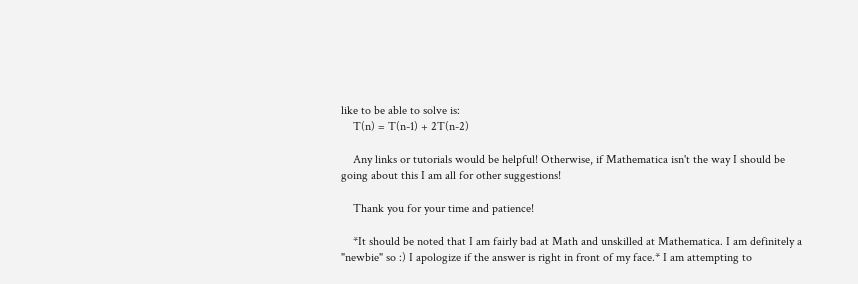like to be able to solve is:
    T(n) = T(n-1) + 2T(n-2)

    Any links or tutorials would be helpful! Otherwise, if Mathematica isn't the way I should be going about this I am all for other suggestions!

    Thank you for your time and patience!

    *It should be noted that I am fairly bad at Math and unskilled at Mathematica. I am definitely a "newbie" so :) I apologize if the answer is right in front of my face.* I am attempting to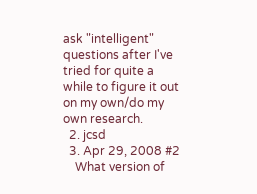ask "intelligent" questions after I've tried for quite a while to figure it out on my own/do my own research.
  2. jcsd
  3. Apr 29, 2008 #2
    What version of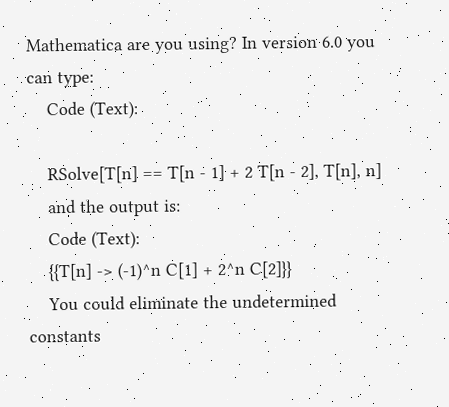Mathematica are you using? In version 6.0 you can type:
    Code (Text):

    RSolve[T[n] == T[n - 1] + 2 T[n - 2], T[n], n]
    and the output is:
    Code (Text):
    {{T[n] -> (-1)^n C[1] + 2^n C[2]}}
    You could eliminate the undetermined constants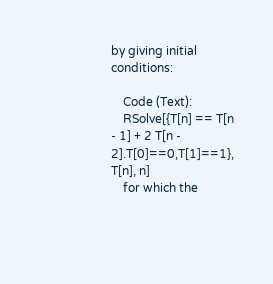by giving initial conditions:

    Code (Text):
    RSolve[{T[n] == T[n - 1] + 2 T[n - 2].T[0]==0,T[1]==1}, T[n], n]
    for which the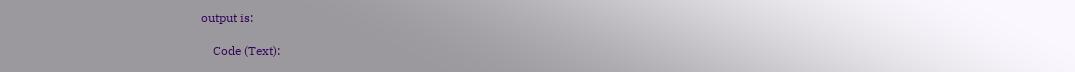output is:

    Code (Text):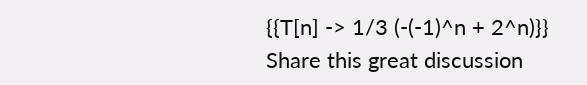{{T[n] -> 1/3 (-(-1)^n + 2^n)}}
Share this great discussion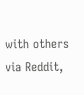with others via Reddit,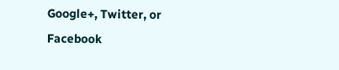Google+, Twitter, or Facebook